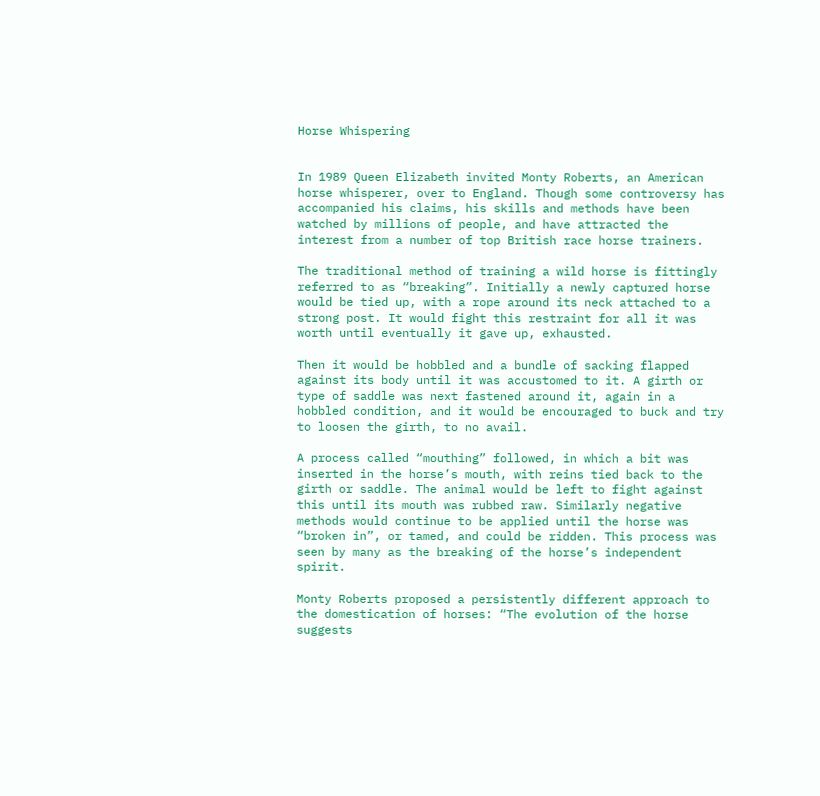Horse Whispering


In 1989 Queen Elizabeth invited Monty Roberts, an American horse whisperer, over to England. Though some controversy has accompanied his claims, his skills and methods have been watched by millions of people, and have attracted the interest from a number of top British race horse trainers.

The traditional method of training a wild horse is fittingly referred to as “breaking”. Initially a newly captured horse would be tied up, with a rope around its neck attached to a strong post. It would fight this restraint for all it was worth until eventually it gave up, exhausted.

Then it would be hobbled and a bundle of sacking flapped against its body until it was accustomed to it. A girth or type of saddle was next fastened around it, again in a hobbled condition, and it would be encouraged to buck and try to loosen the girth, to no avail.

A process called “mouthing” followed, in which a bit was inserted in the horse’s mouth, with reins tied back to the girth or saddle. The animal would be left to fight against this until its mouth was rubbed raw. Similarly negative methods would continue to be applied until the horse was “broken in”, or tamed, and could be ridden. This process was seen by many as the breaking of the horse’s independent spirit.

Monty Roberts proposed a persistently different approach to the domestication of horses: “The evolution of the horse suggests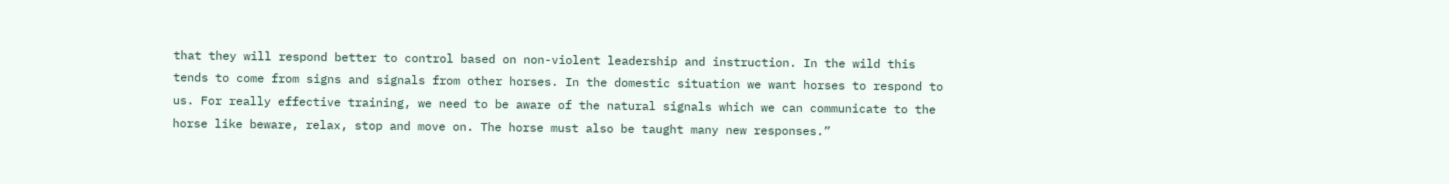that they will respond better to control based on non-violent leadership and instruction. In the wild this tends to come from signs and signals from other horses. In the domestic situation we want horses to respond to us. For really effective training, we need to be aware of the natural signals which we can communicate to the horse like beware, relax, stop and move on. The horse must also be taught many new responses.”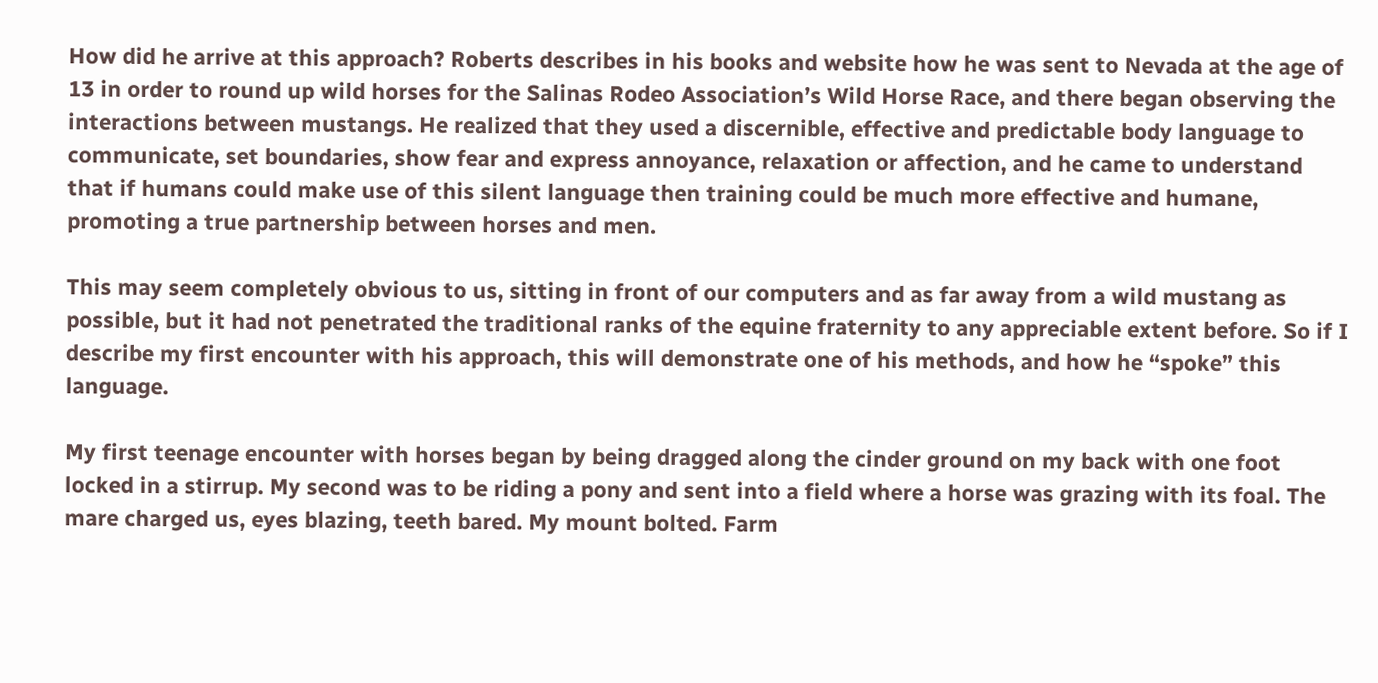How did he arrive at this approach? Roberts describes in his books and website how he was sent to Nevada at the age of 13 in order to round up wild horses for the Salinas Rodeo Association’s Wild Horse Race, and there began observing the interactions between mustangs. He realized that they used a discernible, effective and predictable body language to communicate, set boundaries, show fear and express annoyance, relaxation or affection, and he came to understand that if humans could make use of this silent language then training could be much more effective and humane, promoting a true partnership between horses and men.

This may seem completely obvious to us, sitting in front of our computers and as far away from a wild mustang as possible, but it had not penetrated the traditional ranks of the equine fraternity to any appreciable extent before. So if I describe my first encounter with his approach, this will demonstrate one of his methods, and how he “spoke” this language.

My first teenage encounter with horses began by being dragged along the cinder ground on my back with one foot locked in a stirrup. My second was to be riding a pony and sent into a field where a horse was grazing with its foal. The mare charged us, eyes blazing, teeth bared. My mount bolted. Farm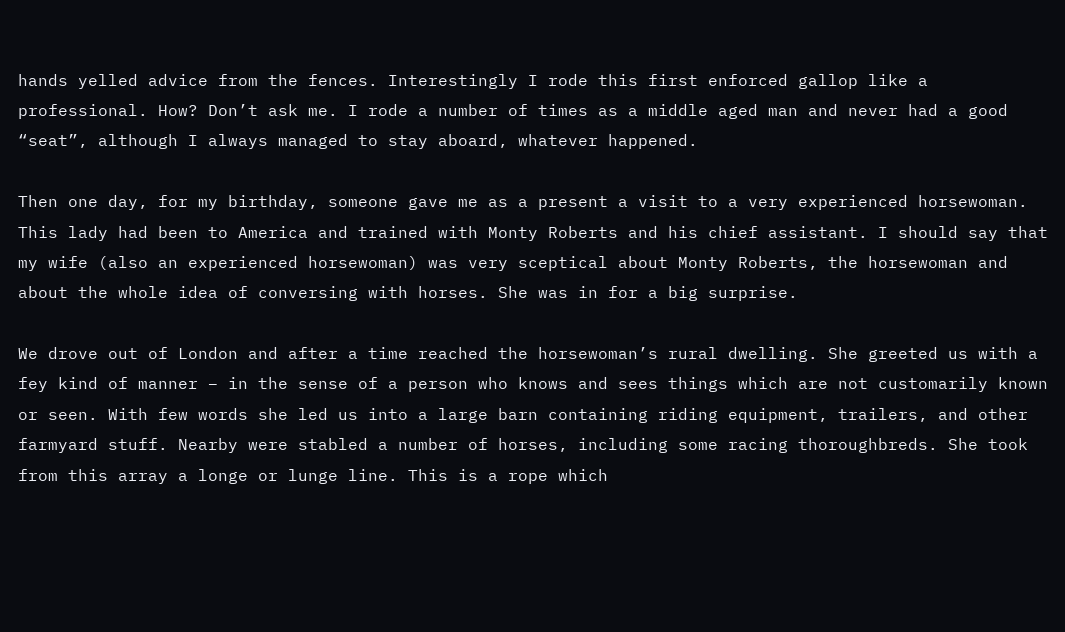hands yelled advice from the fences. Interestingly I rode this first enforced gallop like a professional. How? Don’t ask me. I rode a number of times as a middle aged man and never had a good “seat”, although I always managed to stay aboard, whatever happened.

Then one day, for my birthday, someone gave me as a present a visit to a very experienced horsewoman. This lady had been to America and trained with Monty Roberts and his chief assistant. I should say that my wife (also an experienced horsewoman) was very sceptical about Monty Roberts, the horsewoman and about the whole idea of conversing with horses. She was in for a big surprise.

We drove out of London and after a time reached the horsewoman’s rural dwelling. She greeted us with a fey kind of manner – in the sense of a person who knows and sees things which are not customarily known or seen. With few words she led us into a large barn containing riding equipment, trailers, and other farmyard stuff. Nearby were stabled a number of horses, including some racing thoroughbreds. She took from this array a longe or lunge line. This is a rope which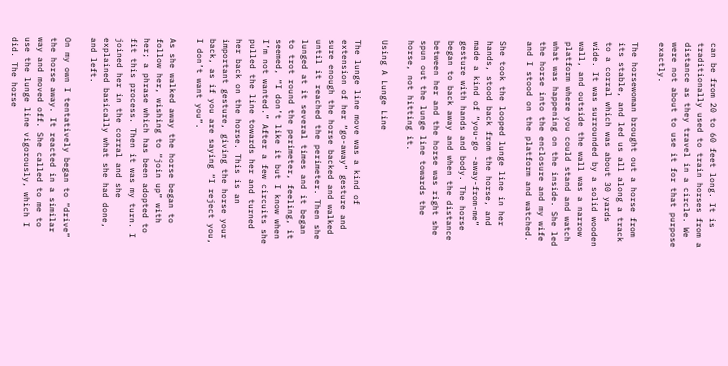can be from 20 to 60 feet long. It is traditionally used to train horses from a distance as they travel in a circle. We were not about to use it for that purpose exactly.

The horsewoman brought out a horse from its stable, and led us all along a track to a corral which was about 30 yards wide. It was surrounded by a solid wooden wall, and outside the wall was a narrow platform where you could stand and watch what was happening on the inside. She led the horse into the enclosure and my wife and I stood on the platform and watched.

She took the looped lunge line in her hands, stood back from the horse, and made a kind of “you-go -away-from-me” gesture with hands and body. The horse began to back away and when the distance between her and the horse was right she spun out the lunge line towards the horse, not hitting it.

Using A Lunge Line

The lunge line move was a kind of extension of her “go-away” gesture and sure enough the horse backed and walked until it reached the perimeter. Then she lunged at it several times and it began to trot round the perimeter, feeling, it seemed, “I don’t like it but I know when I’m not wanted.” After a few circuits she pulled the line towards her and turned her back on the horse. This is an important gesture, giving the horse your back, as if you are saying “I reject you, I don’t want you”.

As she walked away the horse began to follow her, wishing to “join up” with her; a phrase which has been adopted to fit this process. Then it was my turn. I joined her in the corral and she explained basically what she had done, and left.

On my own I tentatively began to “drive” the horse away. It reacted in a similar way and moved off. She called to me to use the lunge line vigorously, which I did. The horse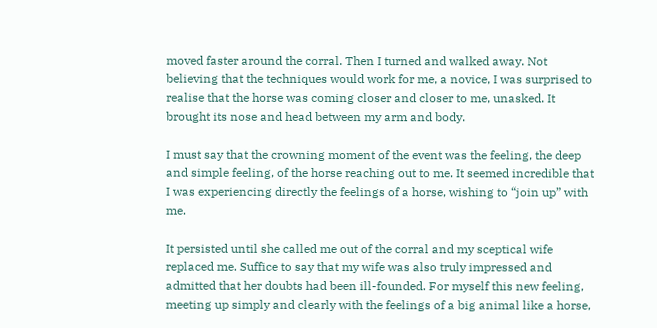moved faster around the corral. Then I turned and walked away. Not believing that the techniques would work for me, a novice, I was surprised to realise that the horse was coming closer and closer to me, unasked. It brought its nose and head between my arm and body.

I must say that the crowning moment of the event was the feeling, the deep and simple feeling, of the horse reaching out to me. It seemed incredible that I was experiencing directly the feelings of a horse, wishing to “join up” with me.

It persisted until she called me out of the corral and my sceptical wife replaced me. Suffice to say that my wife was also truly impressed and admitted that her doubts had been ill-founded. For myself this new feeling, meeting up simply and clearly with the feelings of a big animal like a horse,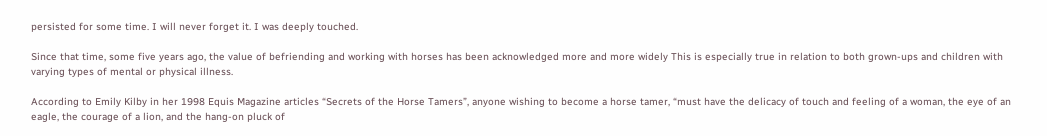persisted for some time. I will never forget it. I was deeply touched.

Since that time, some five years ago, the value of befriending and working with horses has been acknowledged more and more widely This is especially true in relation to both grown-ups and children with varying types of mental or physical illness.

According to Emily Kilby in her 1998 Equis Magazine articles “Secrets of the Horse Tamers”, anyone wishing to become a horse tamer, “must have the delicacy of touch and feeling of a woman, the eye of an eagle, the courage of a lion, and the hang-on pluck of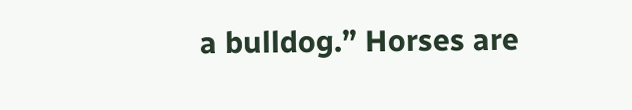a bulldog.” Horses are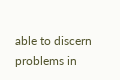able to discern problems in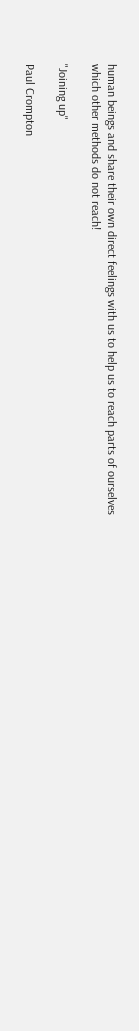human beings and share their own direct feelings with us to help us to reach parts of ourselves which other methods do not reach!

"Joining up"

Paul Crompton